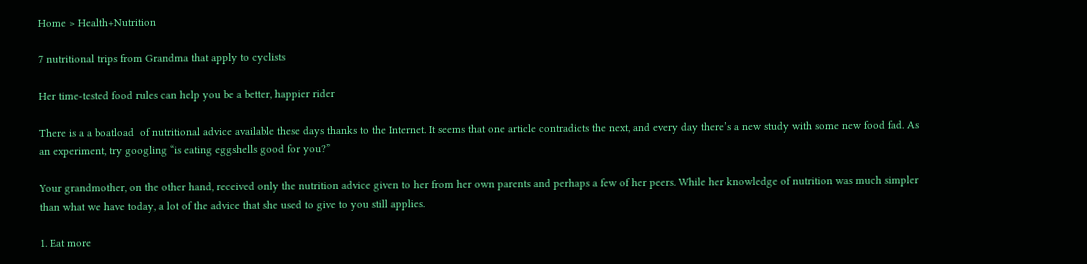Home > Health+Nutrition

7 nutritional trips from Grandma that apply to cyclists

Her time-tested food rules can help you be a better, happier rider

There is a a boatload  of nutritional advice available these days thanks to the Internet. It seems that one article contradicts the next, and every day there’s a new study with some new food fad. As an experiment, try googling “is eating eggshells good for you?”

Your grandmother, on the other hand, received only the nutrition advice given to her from her own parents and perhaps a few of her peers. While her knowledge of nutrition was much simpler than what we have today, a lot of the advice that she used to give to you still applies.

1. Eat more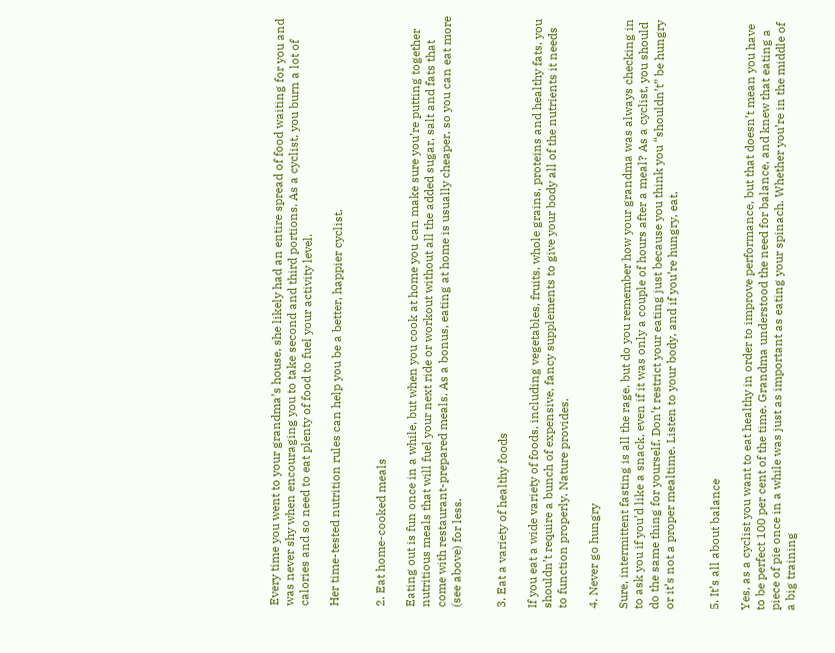Every time you went to your grandma’s house, she likely had an entire spread of food waiting for you and was never shy when encouraging you to take second and third portions. As a cyclist, you burn a lot of calories and so need to eat plenty of food to fuel your activity level.

Her time-tested nutrition rules can help you be a better, happier cyclist.


2. Eat home-cooked meals

Eating out is fun once in a while, but when you cook at home you can make sure you’re putting together nutritious meals that will fuel your next ride or workout without all the added sugar, salt and fats that come with restaurant-prepared meals. As a bonus, eating at home is usually cheaper, so you can eat more (see above) for less.


3. Eat a variety of healthy foods

If you eat a wide variety of foods, including vegetables, fruits, whole grains, proteins and healthy fats, you shouldn’t require a bunch of expensive, fancy supplements to give your body all of the nutrients it needs to function properly. Nature provides.

4. Never go hungry

Sure, intermittent fasting is all the rage. but do you remember how your grandma was always checking in to ask you if you’d like a snack, even if it was only a couple of hours after a meal? As a cyclist, you should do the same thing for yourself. Don’t restrict your eating just because you think you “shouldn’t” be hungry or it’s not a proper mealtime. Listen to your body, and if you’re hungry, eat.


5. It’s all about balance

Yes, as a cyclist you want to eat healthy in order to improve performance, but that doesn’t mean you have to be perfect 100 per cent of the time. Grandma understood the need for balance, and knew that eating a piece of pie once in a while was just as important as eating your spinach. Whether you’re in the middle of a big training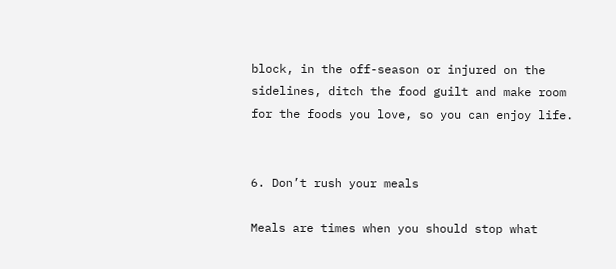block, in the off-season or injured on the sidelines, ditch the food guilt and make room for the foods you love, so you can enjoy life.


6. Don’t rush your meals

Meals are times when you should stop what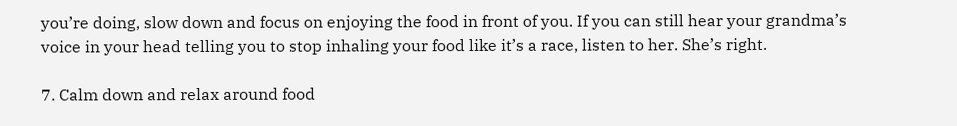you’re doing, slow down and focus on enjoying the food in front of you. If you can still hear your grandma’s voice in your head telling you to stop inhaling your food like it’s a race, listen to her. She’s right.

7. Calm down and relax around food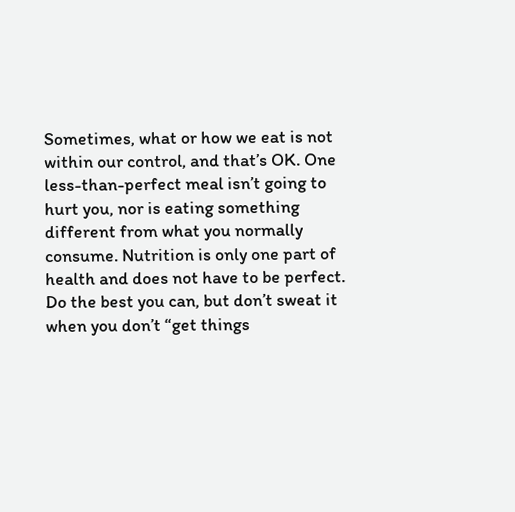Sometimes, what or how we eat is not within our control, and that’s OK. One less-than-perfect meal isn’t going to hurt you, nor is eating something different from what you normally consume. Nutrition is only one part of health and does not have to be perfect. Do the best you can, but don’t sweat it when you don’t “get things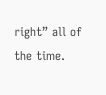right” all of the time.